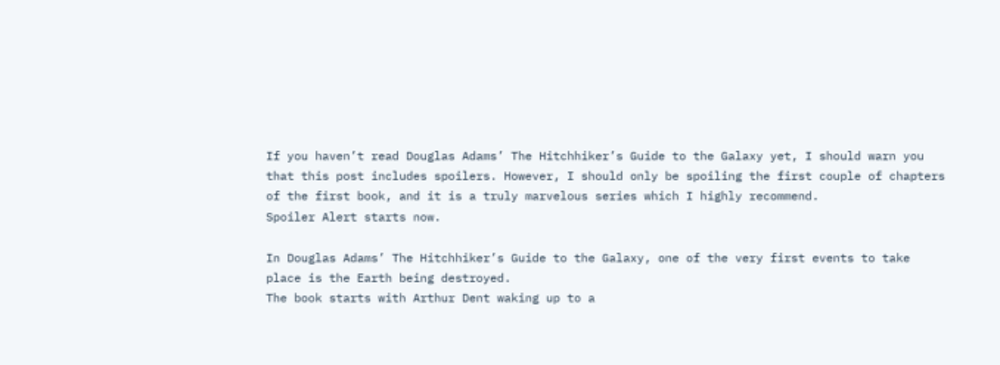If you haven’t read Douglas Adams’ The Hitchhiker’s Guide to the Galaxy yet, I should warn you that this post includes spoilers. However, I should only be spoiling the first couple of chapters of the first book, and it is a truly marvelous series which I highly recommend.
Spoiler Alert starts now.

In Douglas Adams’ The Hitchhiker’s Guide to the Galaxy, one of the very first events to take place is the Earth being destroyed.
The book starts with Arthur Dent waking up to a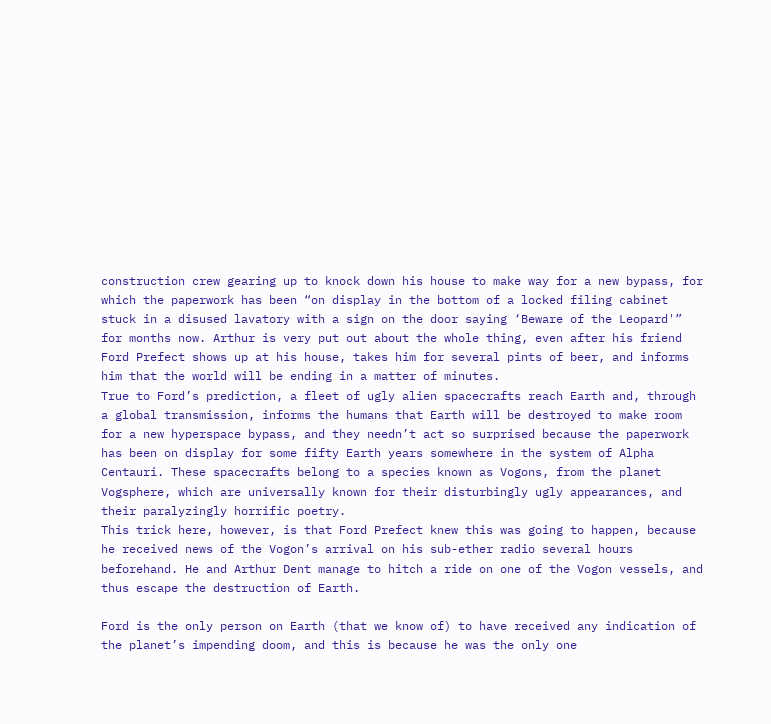construction crew gearing up to knock down his house to make way for a new bypass, for which the paperwork has been “on display in the bottom of a locked filing cabinet stuck in a disused lavatory with a sign on the door saying ‘Beware of the Leopard'” for months now. Arthur is very put out about the whole thing, even after his friend Ford Prefect shows up at his house, takes him for several pints of beer, and informs him that the world will be ending in a matter of minutes.
True to Ford’s prediction, a fleet of ugly alien spacecrafts reach Earth and, through a global transmission, informs the humans that Earth will be destroyed to make room for a new hyperspace bypass, and they needn’t act so surprised because the paperwork has been on display for some fifty Earth years somewhere in the system of Alpha Centauri. These spacecrafts belong to a species known as Vogons, from the planet Vogsphere, which are universally known for their disturbingly ugly appearances, and their paralyzingly horrific poetry.
This trick here, however, is that Ford Prefect knew this was going to happen, because he received news of the Vogon’s arrival on his sub-ether radio several hours beforehand. He and Arthur Dent manage to hitch a ride on one of the Vogon vessels, and thus escape the destruction of Earth.

Ford is the only person on Earth (that we know of) to have received any indication of the planet’s impending doom, and this is because he was the only one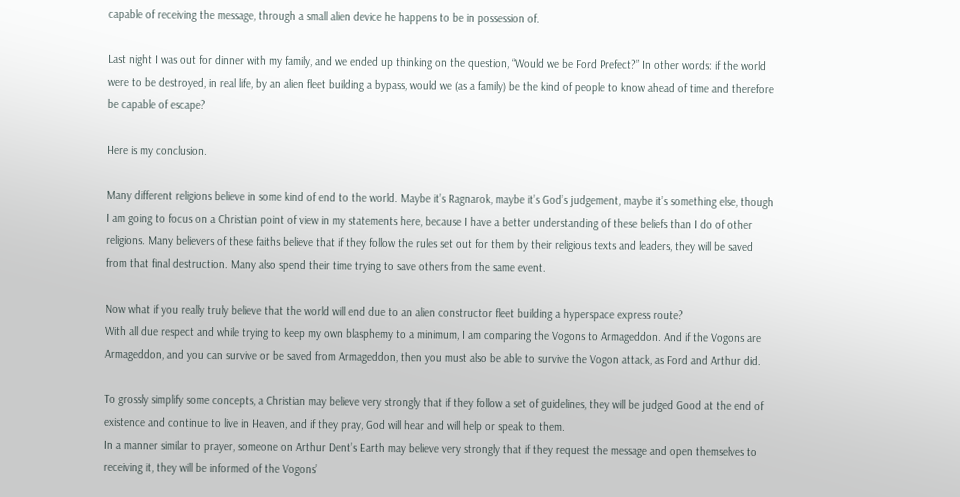capable of receiving the message, through a small alien device he happens to be in possession of.

Last night I was out for dinner with my family, and we ended up thinking on the question, “Would we be Ford Prefect?” In other words: if the world were to be destroyed, in real life, by an alien fleet building a bypass, would we (as a family) be the kind of people to know ahead of time and therefore be capable of escape?

Here is my conclusion.

Many different religions believe in some kind of end to the world. Maybe it’s Ragnarok, maybe it’s God’s judgement, maybe it’s something else, though I am going to focus on a Christian point of view in my statements here, because I have a better understanding of these beliefs than I do of other religions. Many believers of these faiths believe that if they follow the rules set out for them by their religious texts and leaders, they will be saved from that final destruction. Many also spend their time trying to save others from the same event.

Now what if you really truly believe that the world will end due to an alien constructor fleet building a hyperspace express route?
With all due respect and while trying to keep my own blasphemy to a minimum, I am comparing the Vogons to Armageddon. And if the Vogons are Armageddon, and you can survive or be saved from Armageddon, then you must also be able to survive the Vogon attack, as Ford and Arthur did.

To grossly simplify some concepts, a Christian may believe very strongly that if they follow a set of guidelines, they will be judged Good at the end of existence and continue to live in Heaven, and if they pray, God will hear and will help or speak to them.
In a manner similar to prayer, someone on Arthur Dent’s Earth may believe very strongly that if they request the message and open themselves to receiving it, they will be informed of the Vogons’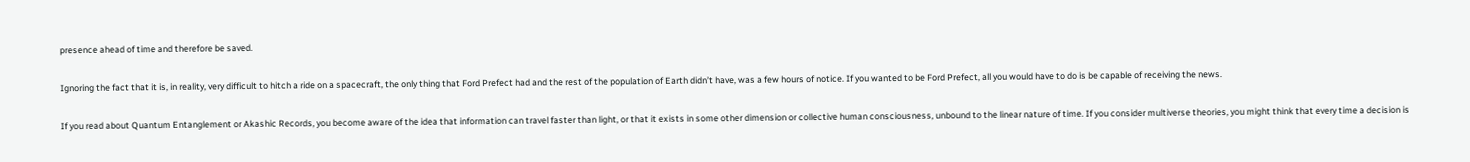presence ahead of time and therefore be saved.

Ignoring the fact that it is, in reality, very difficult to hitch a ride on a spacecraft, the only thing that Ford Prefect had and the rest of the population of Earth didn’t have, was a few hours of notice. If you wanted to be Ford Prefect, all you would have to do is be capable of receiving the news.

If you read about Quantum Entanglement or Akashic Records, you become aware of the idea that information can travel faster than light, or that it exists in some other dimension or collective human consciousness, unbound to the linear nature of time. If you consider multiverse theories, you might think that every time a decision is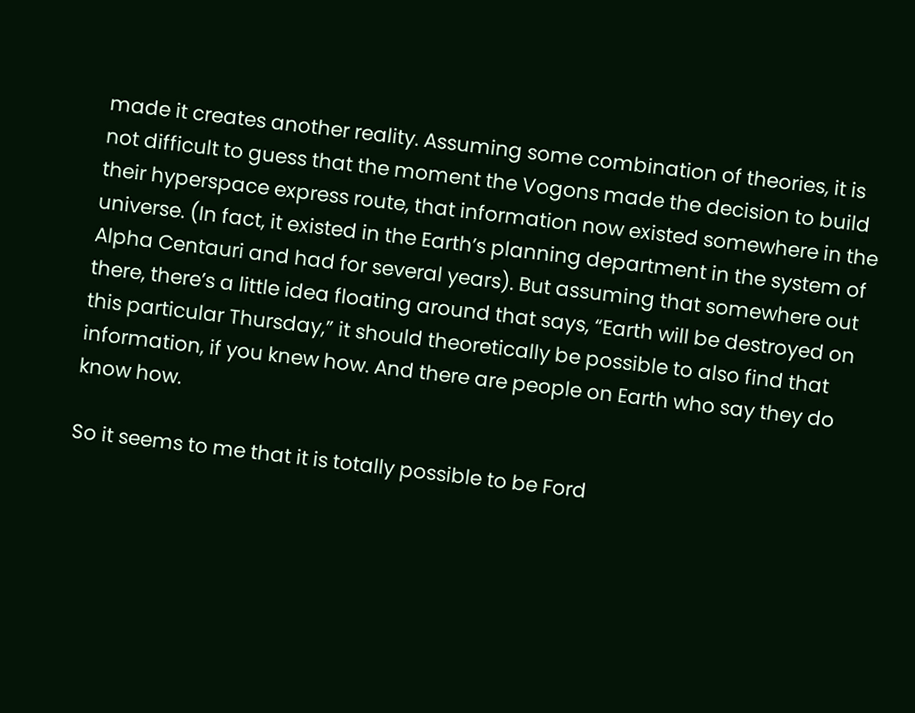made it creates another reality. Assuming some combination of theories, it is not difficult to guess that the moment the Vogons made the decision to build their hyperspace express route, that information now existed somewhere in the universe. (In fact, it existed in the Earth’s planning department in the system of Alpha Centauri and had for several years). But assuming that somewhere out there, there’s a little idea floating around that says, “Earth will be destroyed on this particular Thursday,” it should theoretically be possible to also find that information, if you knew how. And there are people on Earth who say they do know how.

So it seems to me that it is totally possible to be Ford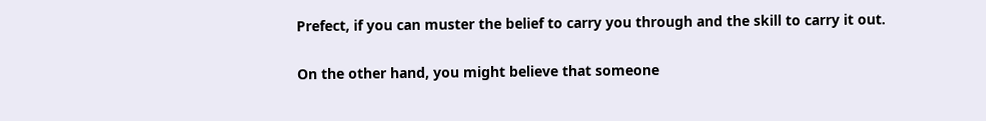Prefect, if you can muster the belief to carry you through and the skill to carry it out.

On the other hand, you might believe that someone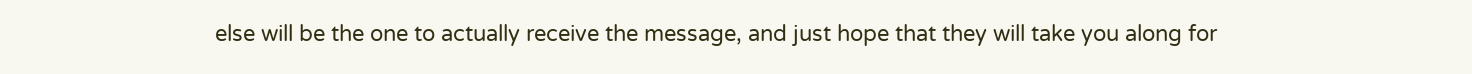else will be the one to actually receive the message, and just hope that they will take you along for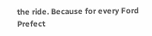the ride. Because for every Ford Prefect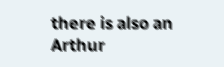there is also an Arthur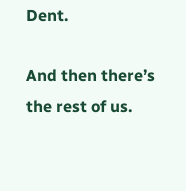Dent.

And then there’s the rest of us.